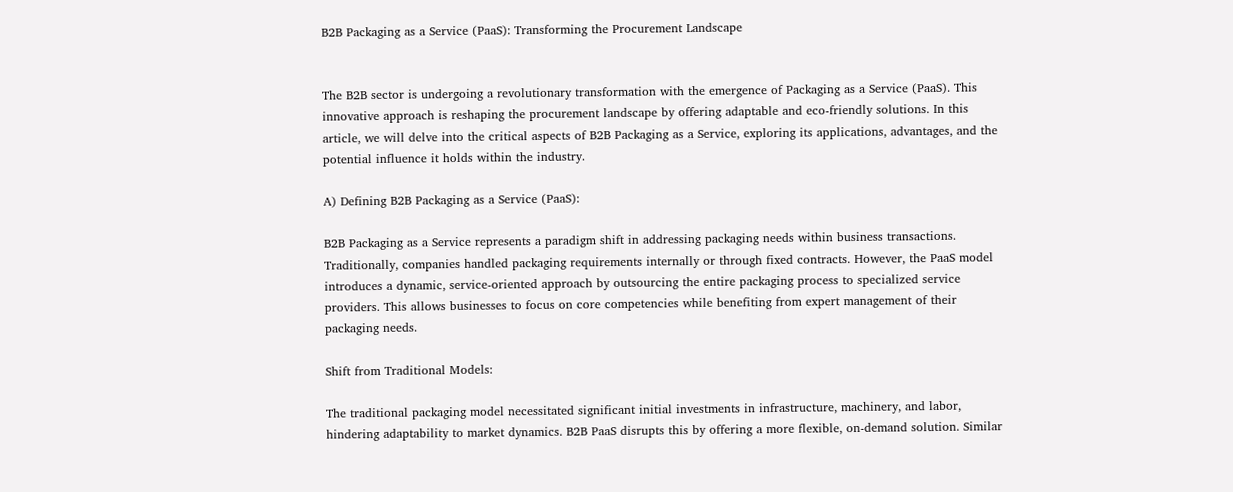B2B Packaging as a Service (PaaS): Transforming the Procurement Landscape


The B2B sector is undergoing a revolutionary transformation with the emergence of Packaging as a Service (PaaS). This innovative approach is reshaping the procurement landscape by offering adaptable and eco-friendly solutions. In this article, we will delve into the critical aspects of B2B Packaging as a Service, exploring its applications, advantages, and the potential influence it holds within the industry.

A) Defining B2B Packaging as a Service (PaaS):

B2B Packaging as a Service represents a paradigm shift in addressing packaging needs within business transactions. Traditionally, companies handled packaging requirements internally or through fixed contracts. However, the PaaS model introduces a dynamic, service-oriented approach by outsourcing the entire packaging process to specialized service providers. This allows businesses to focus on core competencies while benefiting from expert management of their packaging needs.

Shift from Traditional Models:

The traditional packaging model necessitated significant initial investments in infrastructure, machinery, and labor, hindering adaptability to market dynamics. B2B PaaS disrupts this by offering a more flexible, on-demand solution. Similar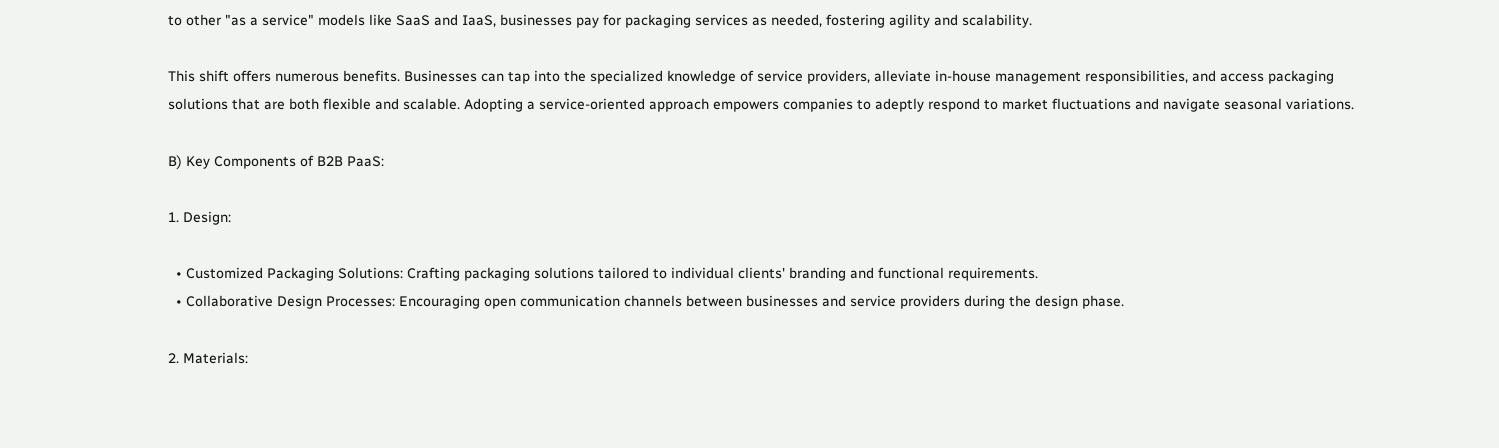to other "as a service" models like SaaS and IaaS, businesses pay for packaging services as needed, fostering agility and scalability.

This shift offers numerous benefits. Businesses can tap into the specialized knowledge of service providers, alleviate in-house management responsibilities, and access packaging solutions that are both flexible and scalable. Adopting a service-oriented approach empowers companies to adeptly respond to market fluctuations and navigate seasonal variations.

B) Key Components of B2B PaaS:

1. Design:

  • Customized Packaging Solutions: Crafting packaging solutions tailored to individual clients' branding and functional requirements.
  • Collaborative Design Processes: Encouraging open communication channels between businesses and service providers during the design phase.

2. Materials: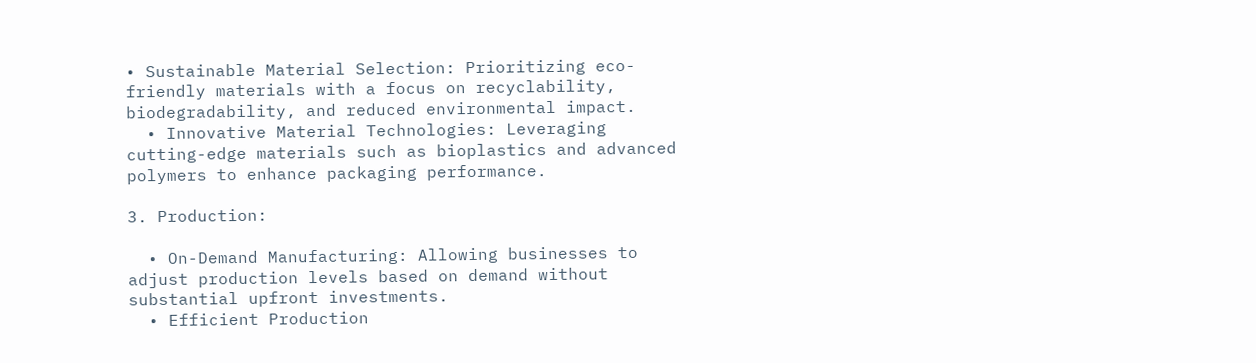• Sustainable Material Selection: Prioritizing eco-friendly materials with a focus on recyclability, biodegradability, and reduced environmental impact.
  • Innovative Material Technologies: Leveraging cutting-edge materials such as bioplastics and advanced polymers to enhance packaging performance.

3. Production:

  • On-Demand Manufacturing: Allowing businesses to adjust production levels based on demand without substantial upfront investments.
  • Efficient Production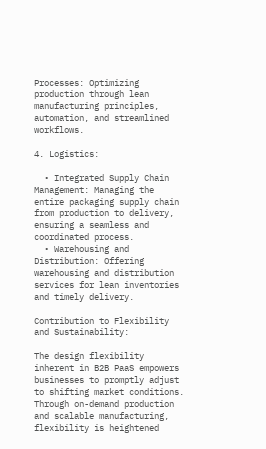Processes: Optimizing production through lean manufacturing principles, automation, and streamlined workflows.

4. Logistics:

  • Integrated Supply Chain Management: Managing the entire packaging supply chain from production to delivery, ensuring a seamless and coordinated process.
  • Warehousing and Distribution: Offering warehousing and distribution services for lean inventories and timely delivery.

Contribution to Flexibility and Sustainability:

The design flexibility inherent in B2B PaaS empowers businesses to promptly adjust to shifting market conditions. Through on-demand production and scalable manufacturing, flexibility is heightened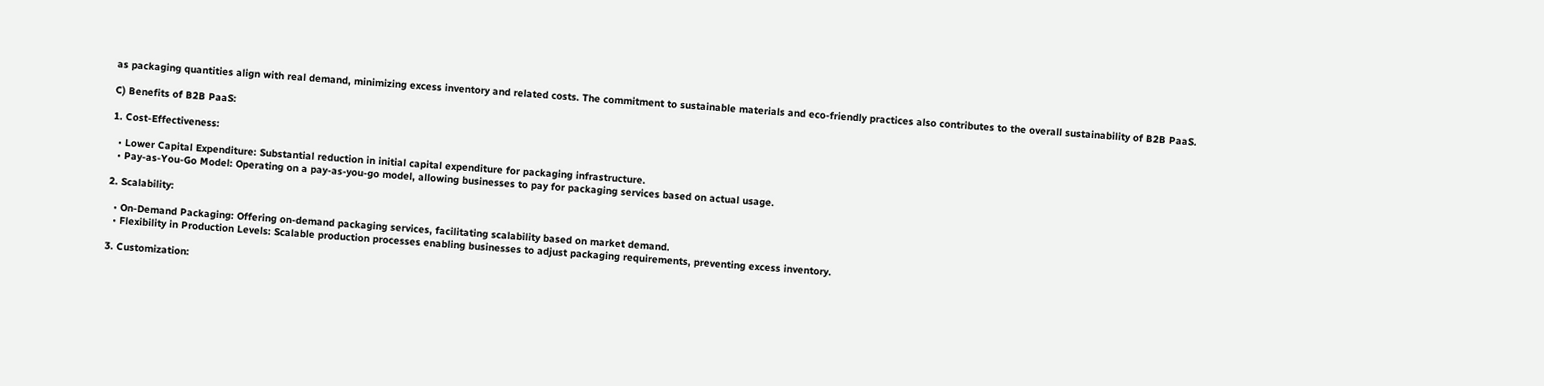as packaging quantities align with real demand, minimizing excess inventory and related costs. The commitment to sustainable materials and eco-friendly practices also contributes to the overall sustainability of B2B PaaS.

C) Benefits of B2B PaaS:

1. Cost-Effectiveness:

  • Lower Capital Expenditure: Substantial reduction in initial capital expenditure for packaging infrastructure.
  • Pay-as-You-Go Model: Operating on a pay-as-you-go model, allowing businesses to pay for packaging services based on actual usage.

2. Scalability:

  • On-Demand Packaging: Offering on-demand packaging services, facilitating scalability based on market demand.
  • Flexibility in Production Levels: Scalable production processes enabling businesses to adjust packaging requirements, preventing excess inventory.

3. Customization: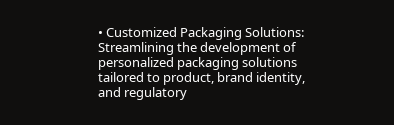• Customized Packaging Solutions: Streamlining the development of personalized packaging solutions tailored to product, brand identity, and regulatory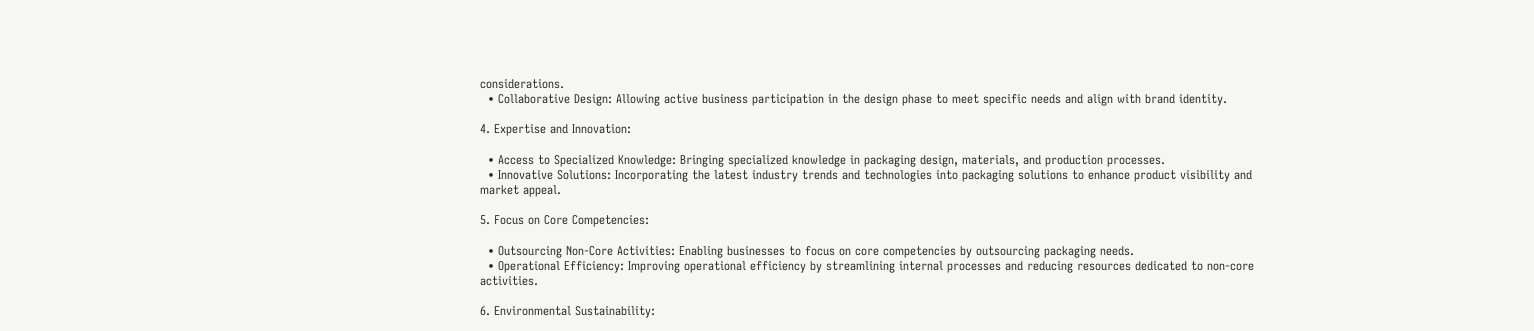considerations.
  • Collaborative Design: Allowing active business participation in the design phase to meet specific needs and align with brand identity.

4. Expertise and Innovation:

  • Access to Specialized Knowledge: Bringing specialized knowledge in packaging design, materials, and production processes.
  • Innovative Solutions: Incorporating the latest industry trends and technologies into packaging solutions to enhance product visibility and market appeal.

5. Focus on Core Competencies:

  • Outsourcing Non-Core Activities: Enabling businesses to focus on core competencies by outsourcing packaging needs.
  • Operational Efficiency: Improving operational efficiency by streamlining internal processes and reducing resources dedicated to non-core activities.

6. Environmental Sustainability: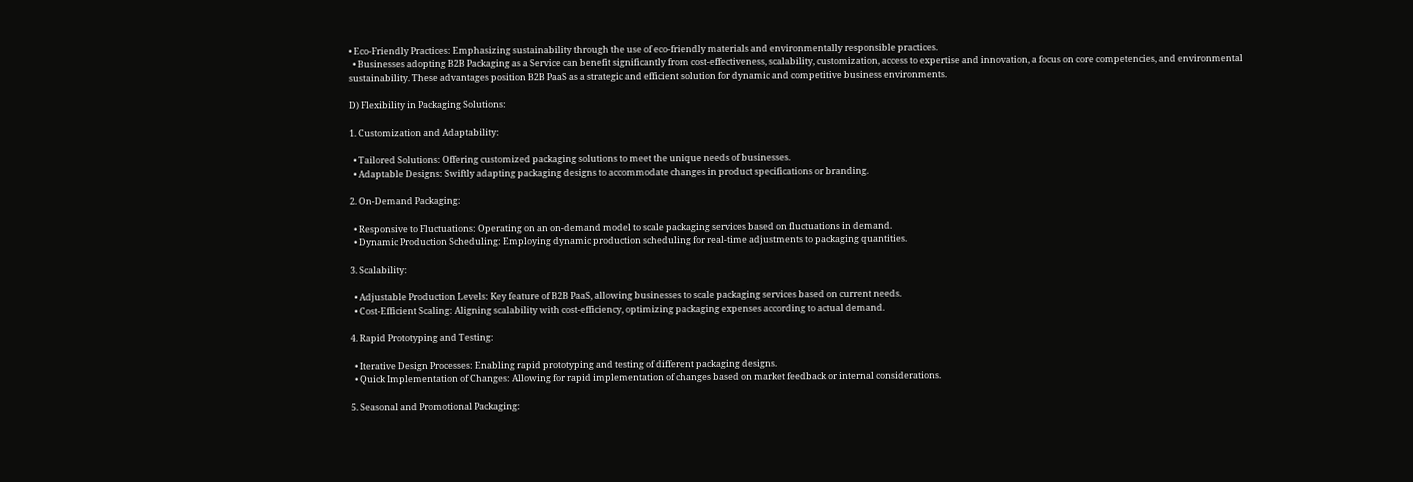• Eco-Friendly Practices: Emphasizing sustainability through the use of eco-friendly materials and environmentally responsible practices.
  • Businesses adopting B2B Packaging as a Service can benefit significantly from cost-effectiveness, scalability, customization, access to expertise and innovation, a focus on core competencies, and environmental sustainability. These advantages position B2B PaaS as a strategic and efficient solution for dynamic and competitive business environments.

D) Flexibility in Packaging Solutions:

1. Customization and Adaptability:

  • Tailored Solutions: Offering customized packaging solutions to meet the unique needs of businesses.
  • Adaptable Designs: Swiftly adapting packaging designs to accommodate changes in product specifications or branding.

2. On-Demand Packaging:

  • Responsive to Fluctuations: Operating on an on-demand model to scale packaging services based on fluctuations in demand.
  • Dynamic Production Scheduling: Employing dynamic production scheduling for real-time adjustments to packaging quantities.

3. Scalability:

  • Adjustable Production Levels: Key feature of B2B PaaS, allowing businesses to scale packaging services based on current needs.
  • Cost-Efficient Scaling: Aligning scalability with cost-efficiency, optimizing packaging expenses according to actual demand.

4. Rapid Prototyping and Testing:

  • Iterative Design Processes: Enabling rapid prototyping and testing of different packaging designs.
  • Quick Implementation of Changes: Allowing for rapid implementation of changes based on market feedback or internal considerations.

5. Seasonal and Promotional Packaging: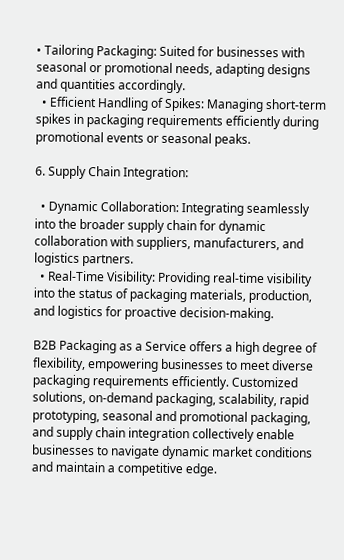• Tailoring Packaging: Suited for businesses with seasonal or promotional needs, adapting designs and quantities accordingly.
  • Efficient Handling of Spikes: Managing short-term spikes in packaging requirements efficiently during promotional events or seasonal peaks.

6. Supply Chain Integration:

  • Dynamic Collaboration: Integrating seamlessly into the broader supply chain for dynamic collaboration with suppliers, manufacturers, and logistics partners.
  • Real-Time Visibility: Providing real-time visibility into the status of packaging materials, production, and logistics for proactive decision-making.

B2B Packaging as a Service offers a high degree of flexibility, empowering businesses to meet diverse packaging requirements efficiently. Customized solutions, on-demand packaging, scalability, rapid prototyping, seasonal and promotional packaging, and supply chain integration collectively enable businesses to navigate dynamic market conditions and maintain a competitive edge.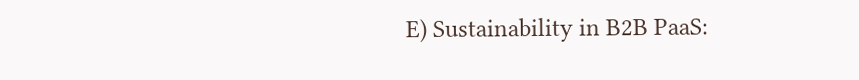E) Sustainability in B2B PaaS: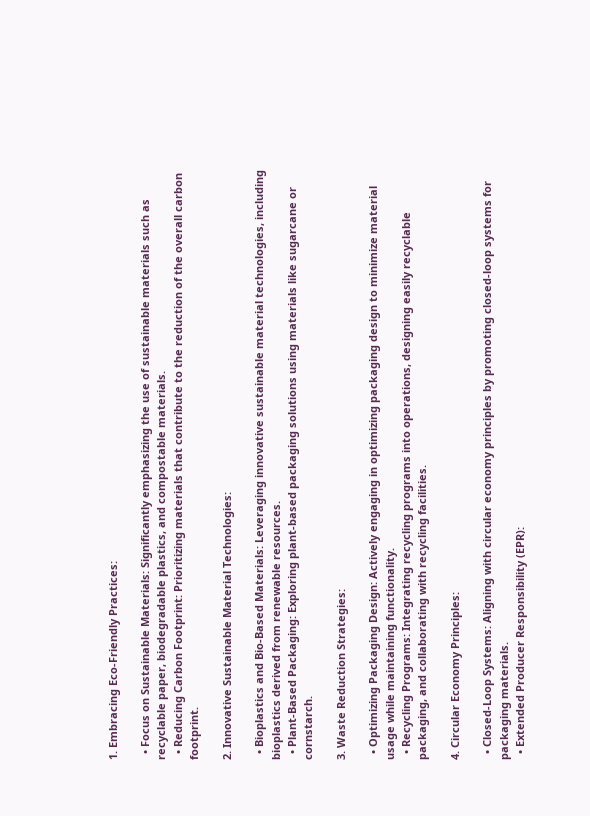1. Embracing Eco-Friendly Practices:

  • Focus on Sustainable Materials: Significantly emphasizing the use of sustainable materials such as recyclable paper, biodegradable plastics, and compostable materials.
  • Reducing Carbon Footprint: Prioritizing materials that contribute to the reduction of the overall carbon footprint.

2. Innovative Sustainable Material Technologies:

  • Bioplastics and Bio-Based Materials: Leveraging innovative sustainable material technologies, including bioplastics derived from renewable resources.
  • Plant-Based Packaging: Exploring plant-based packaging solutions using materials like sugarcane or cornstarch.

3. Waste Reduction Strategies:

  • Optimizing Packaging Design: Actively engaging in optimizing packaging design to minimize material usage while maintaining functionality.
  • Recycling Programs: Integrating recycling programs into operations, designing easily recyclable packaging, and collaborating with recycling facilities.

4. Circular Economy Principles:

  • Closed-Loop Systems: Aligning with circular economy principles by promoting closed-loop systems for packaging materials.
  • Extended Producer Responsibility (EPR):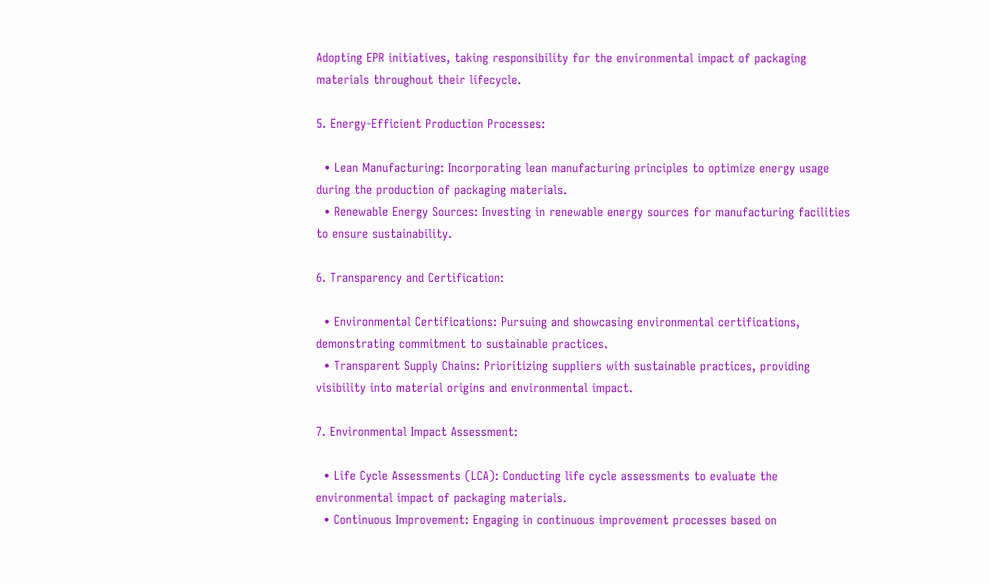Adopting EPR initiatives, taking responsibility for the environmental impact of packaging materials throughout their lifecycle.

5. Energy-Efficient Production Processes:

  • Lean Manufacturing: Incorporating lean manufacturing principles to optimize energy usage during the production of packaging materials.
  • Renewable Energy Sources: Investing in renewable energy sources for manufacturing facilities to ensure sustainability.

6. Transparency and Certification:

  • Environmental Certifications: Pursuing and showcasing environmental certifications, demonstrating commitment to sustainable practices.
  • Transparent Supply Chains: Prioritizing suppliers with sustainable practices, providing visibility into material origins and environmental impact.

7. Environmental Impact Assessment:

  • Life Cycle Assessments (LCA): Conducting life cycle assessments to evaluate the environmental impact of packaging materials.
  • Continuous Improvement: Engaging in continuous improvement processes based on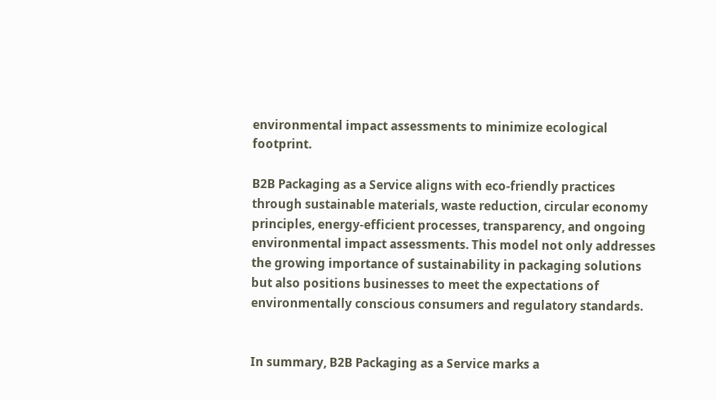environmental impact assessments to minimize ecological footprint.

B2B Packaging as a Service aligns with eco-friendly practices through sustainable materials, waste reduction, circular economy principles, energy-efficient processes, transparency, and ongoing environmental impact assessments. This model not only addresses the growing importance of sustainability in packaging solutions but also positions businesses to meet the expectations of environmentally conscious consumers and regulatory standards.


In summary, B2B Packaging as a Service marks a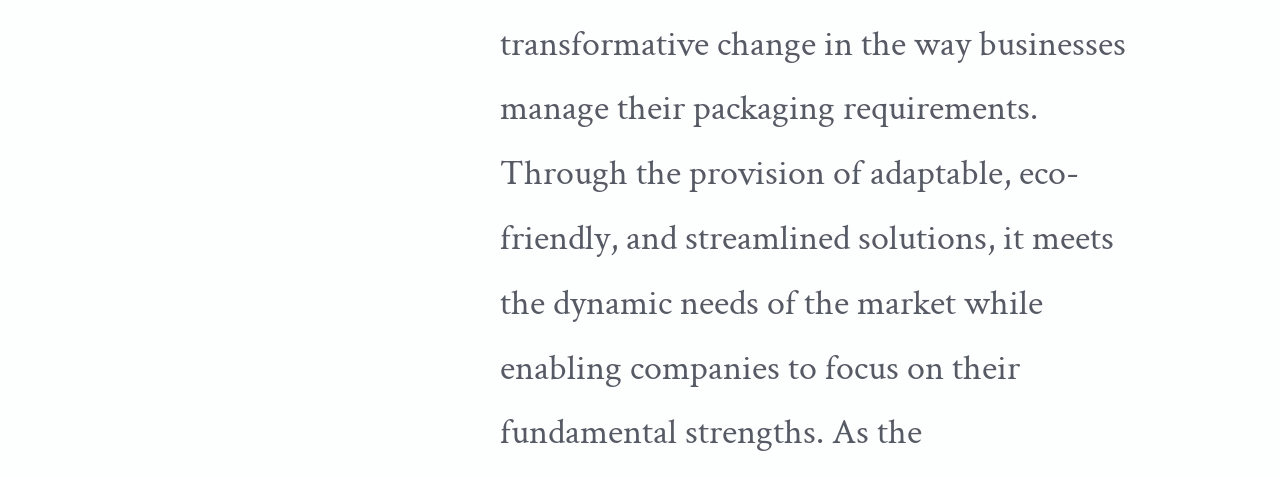transformative change in the way businesses manage their packaging requirements. Through the provision of adaptable, eco-friendly, and streamlined solutions, it meets the dynamic needs of the market while enabling companies to focus on their fundamental strengths. As the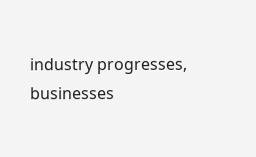industry progresses, businesses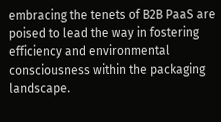embracing the tenets of B2B PaaS are poised to lead the way in fostering efficiency and environmental consciousness within the packaging landscape.